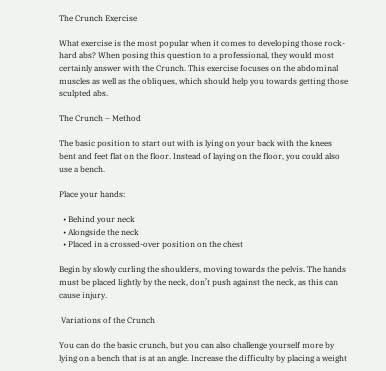The Crunch Exercise

What exercise is the most popular when it comes to developing those rock-hard abs? When posing this question to a professional, they would most certainly answer with the Crunch. This exercise focuses on the abdominal muscles as well as the obliques, which should help you towards getting those sculpted abs.

The Crunch – Method

The basic position to start out with is lying on your back with the knees bent and feet flat on the floor. Instead of laying on the floor, you could also use a bench.

Place your hands:

  • Behind your neck
  • Alongside the neck
  • Placed in a crossed-over position on the chest

Begin by slowly curling the shoulders, moving towards the pelvis. The hands must be placed lightly by the neck, don’t push against the neck, as this can cause injury.

 Variations of the Crunch

You can do the basic crunch, but you can also challenge yourself more by lying on a bench that is at an angle. Increase the difficulty by placing a weight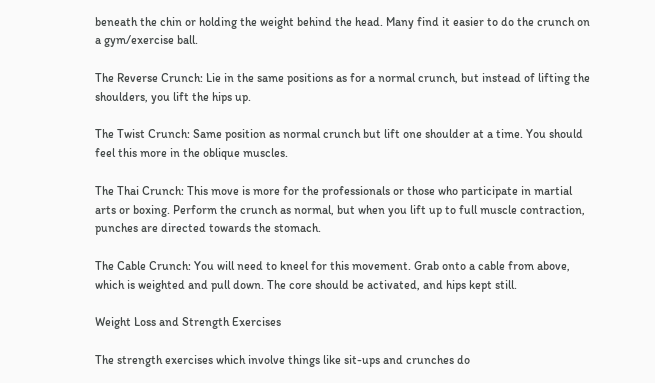beneath the chin or holding the weight behind the head. Many find it easier to do the crunch on a gym/exercise ball.

The Reverse Crunch: Lie in the same positions as for a normal crunch, but instead of lifting the shoulders, you lift the hips up.

The Twist Crunch: Same position as normal crunch but lift one shoulder at a time. You should feel this more in the oblique muscles.

The Thai Crunch: This move is more for the professionals or those who participate in martial arts or boxing. Perform the crunch as normal, but when you lift up to full muscle contraction, punches are directed towards the stomach.

The Cable Crunch: You will need to kneel for this movement. Grab onto a cable from above, which is weighted and pull down. The core should be activated, and hips kept still.

Weight Loss and Strength Exercises

The strength exercises which involve things like sit-ups and crunches do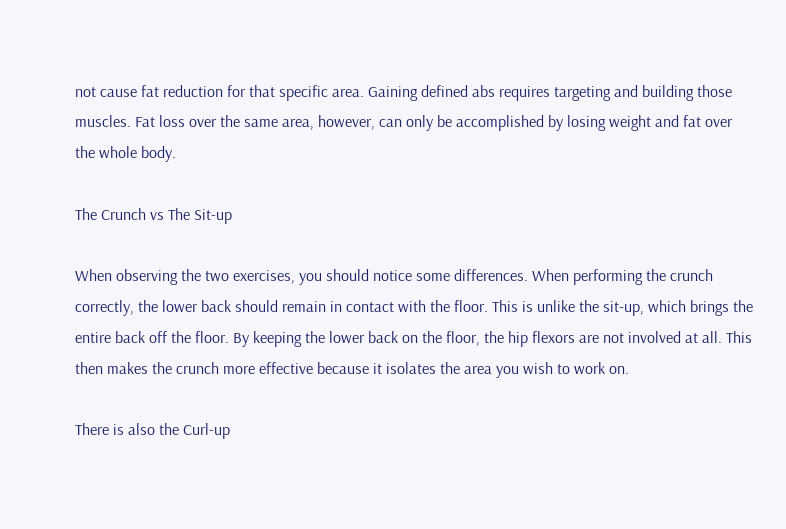not cause fat reduction for that specific area. Gaining defined abs requires targeting and building those muscles. Fat loss over the same area, however, can only be accomplished by losing weight and fat over the whole body.

The Crunch vs The Sit-up

When observing the two exercises, you should notice some differences. When performing the crunch correctly, the lower back should remain in contact with the floor. This is unlike the sit-up, which brings the entire back off the floor. By keeping the lower back on the floor, the hip flexors are not involved at all. This then makes the crunch more effective because it isolates the area you wish to work on.

There is also the Curl-up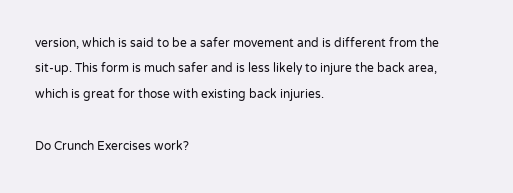version, which is said to be a safer movement and is different from the sit-up. This form is much safer and is less likely to injure the back area, which is great for those with existing back injuries.

Do Crunch Exercises work?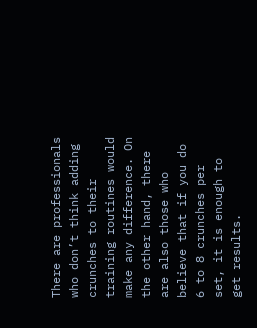There are professionals who don’t think adding crunches to their training routines would make any difference. On the other hand, there are also those who believe that if you do 6 to 8 crunches per set, it is enough to get results.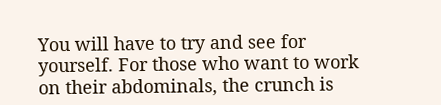You will have to try and see for yourself. For those who want to work on their abdominals, the crunch is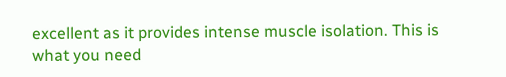excellent as it provides intense muscle isolation. This is what you need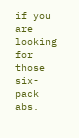if you are looking for those six-pack abs.